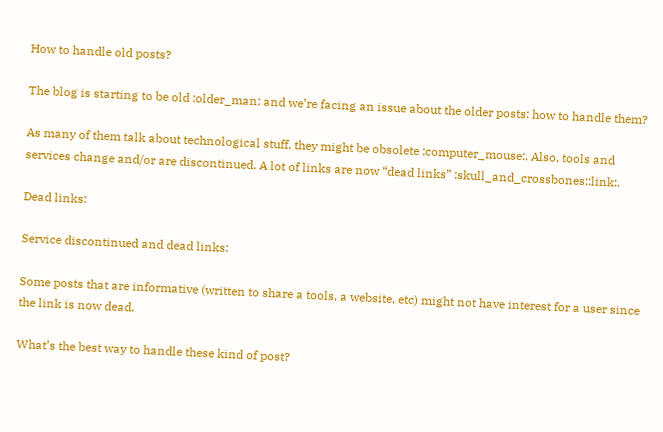How to handle old posts?

The blog is starting to be old :older_man: and we’re facing an issue about the older posts: how to handle them?

As many of them talk about technological stuff, they might be obsolete :computer_mouse:. Also, tools and services change and/or are discontinued. A lot of links are now “dead links” :skull_and_crossbones::link:.

Dead links:

Service discontinued and dead links:

Some posts that are informative (written to share a tools, a website, etc) might not have interest for a user since the link is now dead.

What’s the best way to handle these kind of post?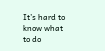It’s hard to know what to do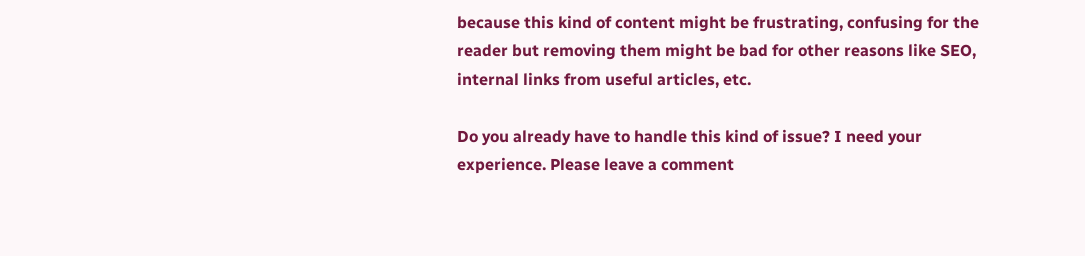because this kind of content might be frustrating, confusing for the reader but removing them might be bad for other reasons like SEO, internal links from useful articles, etc.

Do you already have to handle this kind of issue? I need your experience. Please leave a comment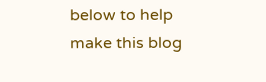below to help make this blog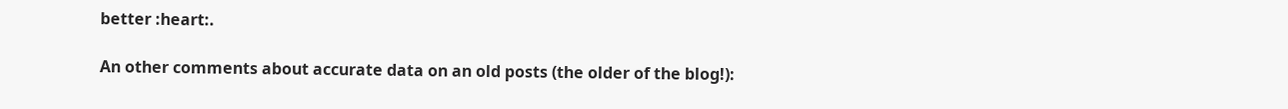better :heart:.

An other comments about accurate data on an old posts (the older of the blog!):